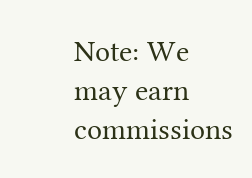Note: We may earn commissions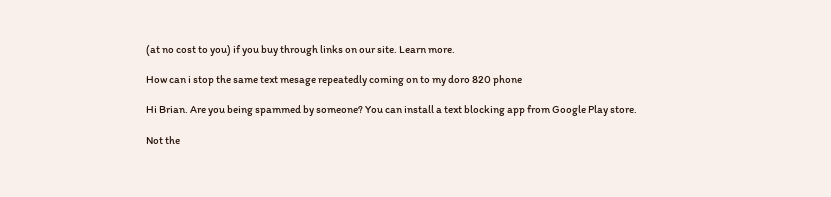(at no cost to you) if you buy through links on our site. Learn more.

How can i stop the same text mesage repeatedly coming on to my doro 820 phone

Hi Brian. Are you being spammed by someone? You can install a text blocking app from Google Play store.

Not the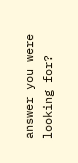answer you were looking for?